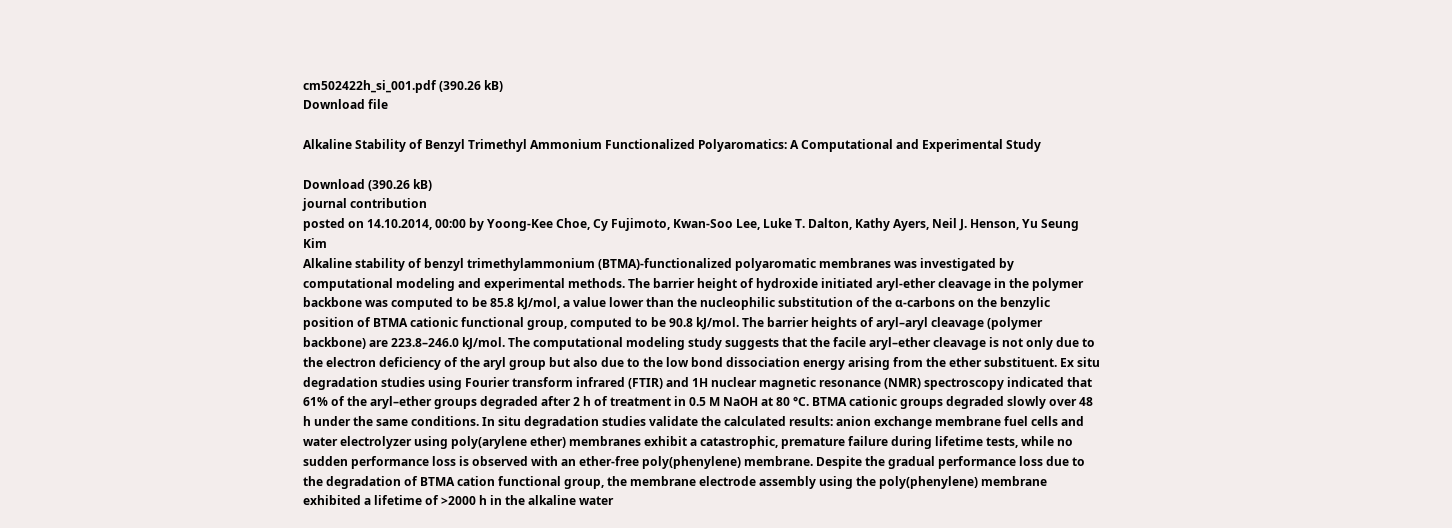cm502422h_si_001.pdf (390.26 kB)
Download file

Alkaline Stability of Benzyl Trimethyl Ammonium Functionalized Polyaromatics: A Computational and Experimental Study

Download (390.26 kB)
journal contribution
posted on 14.10.2014, 00:00 by Yoong-Kee Choe, Cy Fujimoto, Kwan-Soo Lee, Luke T. Dalton, Kathy Ayers, Neil J. Henson, Yu Seung Kim
Alkaline stability of benzyl trimethylammonium (BTMA)-functionalized polyaromatic membranes was investigated by computational modeling and experimental methods. The barrier height of hydroxide initiated aryl-ether cleavage in the polymer backbone was computed to be 85.8 kJ/mol, a value lower than the nucleophilic substitution of the α-carbons on the benzylic position of BTMA cationic functional group, computed to be 90.8 kJ/mol. The barrier heights of aryl–aryl cleavage (polymer backbone) are 223.8–246.0 kJ/mol. The computational modeling study suggests that the facile aryl–ether cleavage is not only due to the electron deficiency of the aryl group but also due to the low bond dissociation energy arising from the ether substituent. Ex situ degradation studies using Fourier transform infrared (FTIR) and 1H nuclear magnetic resonance (NMR) spectroscopy indicated that 61% of the aryl–ether groups degraded after 2 h of treatment in 0.5 M NaOH at 80 °C. BTMA cationic groups degraded slowly over 48 h under the same conditions. In situ degradation studies validate the calculated results: anion exchange membrane fuel cells and water electrolyzer using poly(arylene ether) membranes exhibit a catastrophic, premature failure during lifetime tests, while no sudden performance loss is observed with an ether-free poly(phenylene) membrane. Despite the gradual performance loss due to the degradation of BTMA cation functional group, the membrane electrode assembly using the poly(phenylene) membrane exhibited a lifetime of >2000 h in the alkaline water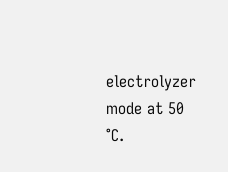electrolyzer mode at 50 °C.